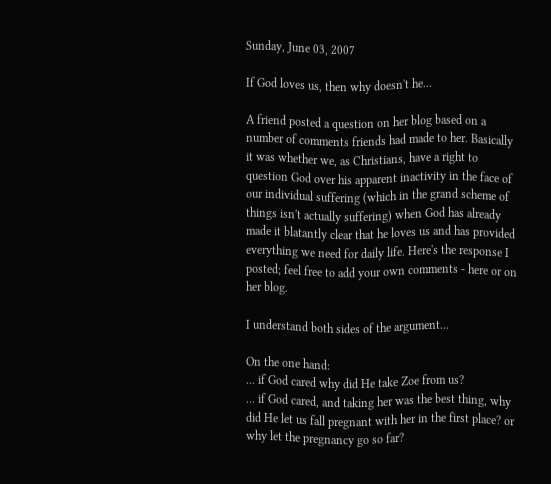Sunday, June 03, 2007

If God loves us, then why doesn't he...

A friend posted a question on her blog based on a number of comments friends had made to her. Basically it was whether we, as Christians, have a right to question God over his apparent inactivity in the face of our individual suffering (which in the grand scheme of things isn't actually suffering) when God has already made it blatantly clear that he loves us and has provided everything we need for daily life. Here's the response I posted; feel free to add your own comments - here or on her blog.

I understand both sides of the argument...

On the one hand:
... if God cared why did He take Zoe from us?
... if God cared, and taking her was the best thing, why did He let us fall pregnant with her in the first place? or why let the pregnancy go so far?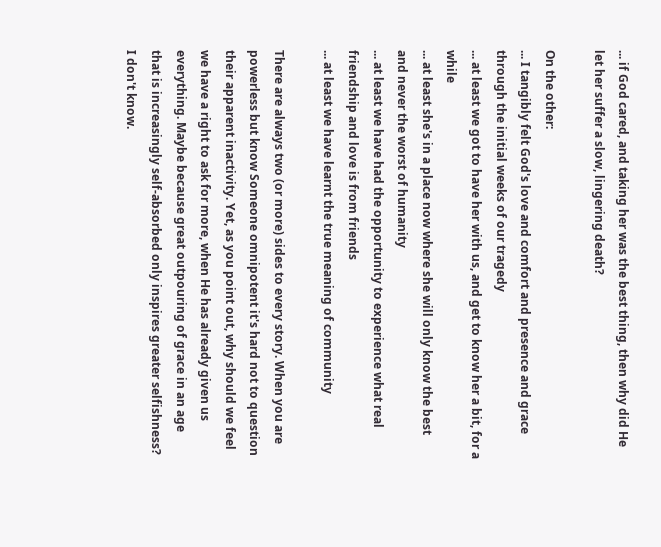... if God cared, and taking her was the best thing, then why did He let her suffer a slow, lingering death?

On the other:
... I tangibly felt God's love and comfort and presence and grace through the initial weeks of our tragedy
... at least we got to have her with us, and get to know her a bit, for a while
... at least she's in a place now where she will only know the best and never the worst of humanity
... at least we have had the opportunity to experience what real friendship and love is from friends
... at least we have learnt the true meaning of community

There are always two (or more) sides to every story. When you are powerless but know Someone omnipotent it's hard not to question their apparent inactivity. Yet, as you point out, why should we feel we have a right to ask for more, when He has already given us everything. Maybe because great outpouring of grace in an age that is increasingly self-absorbed only inspires greater selfishness? I don't know.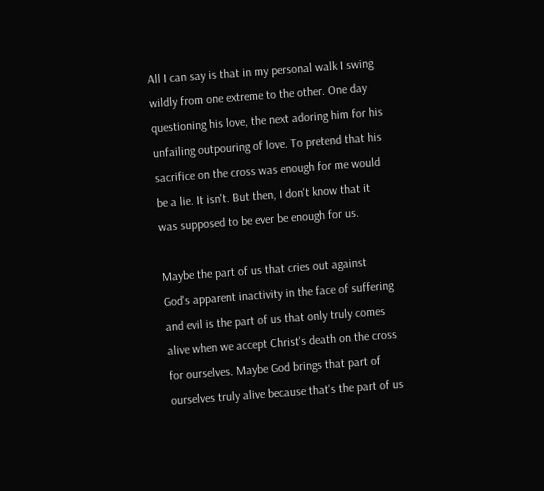All I can say is that in my personal walk I swing wildly from one extreme to the other. One day questioning his love, the next adoring him for his unfailing outpouring of love. To pretend that his sacrifice on the cross was enough for me would be a lie. It isn't. But then, I don't know that it was supposed to be ever be enough for us.

Maybe the part of us that cries out against God's apparent inactivity in the face of suffering and evil is the part of us that only truly comes alive when we accept Christ's death on the cross for ourselves. Maybe God brings that part of ourselves truly alive because that's the part of us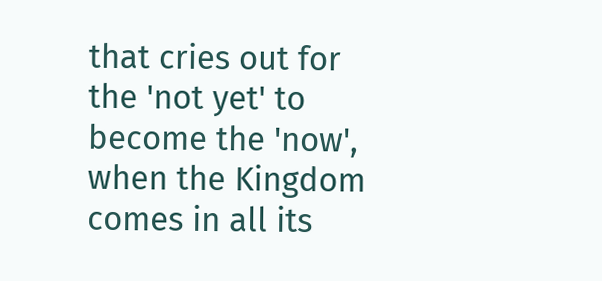that cries out for the 'not yet' to become the 'now', when the Kingdom comes in all its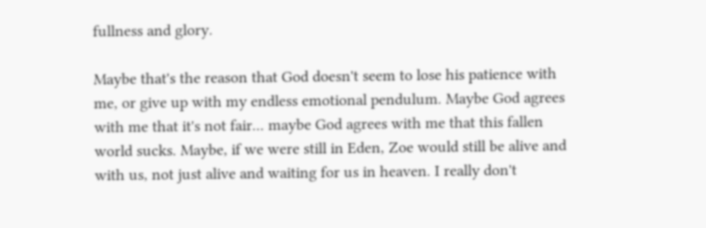fullness and glory.

Maybe that's the reason that God doesn't seem to lose his patience with me, or give up with my endless emotional pendulum. Maybe God agrees with me that it's not fair... maybe God agrees with me that this fallen world sucks. Maybe, if we were still in Eden, Zoe would still be alive and with us, not just alive and waiting for us in heaven. I really don't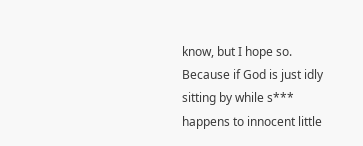know, but I hope so. Because if God is just idly sitting by while s*** happens to innocent little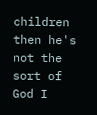children then he's not the sort of God I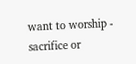want to worship - sacrifice or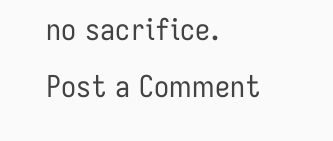no sacrifice.
Post a Comment